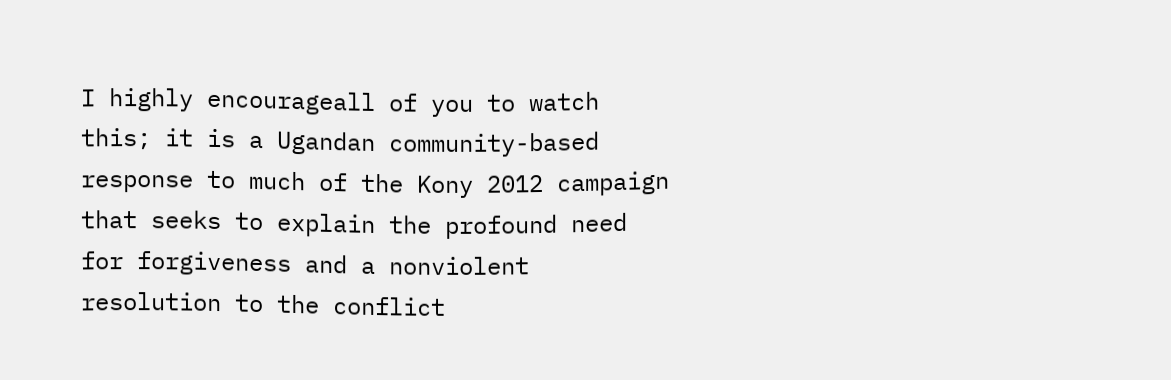I highly encourageall of you to watch this; it is a Ugandan community-based response to much of the Kony 2012 campaign that seeks to explain the profound need for forgiveness and a nonviolent resolution to the conflict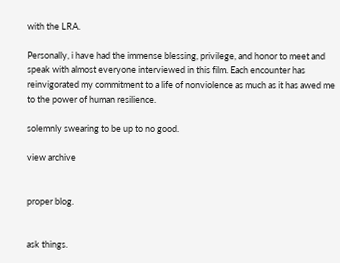with the LRA.

Personally, i have had the immense blessing, privilege, and honor to meet and speak with almost everyone interviewed in this film. Each encounter has reinvigorated my commitment to a life of nonviolence as much as it has awed me to the power of human resilience.

solemnly swearing to be up to no good.

view archive


proper blog.


ask things.